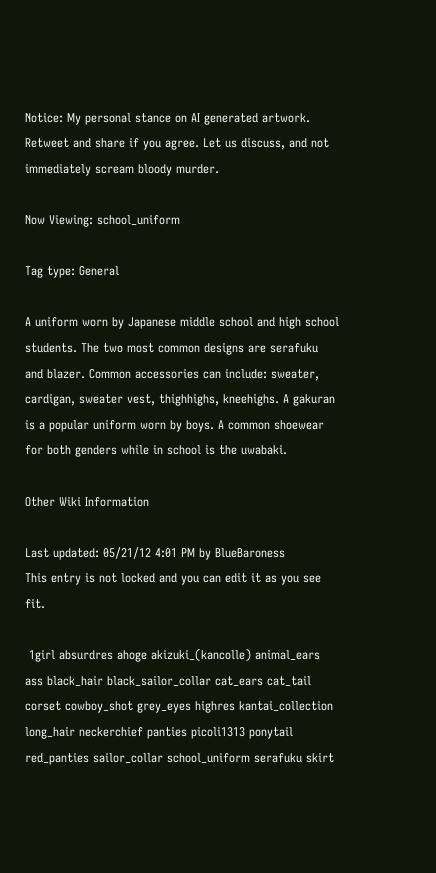Notice: My personal stance on AI generated artwork. Retweet and share if you agree. Let us discuss, and not immediately scream bloody murder.

Now Viewing: school_uniform

Tag type: General

A uniform worn by Japanese middle school and high school students. The two most common designs are serafuku and blazer. Common accessories can include: sweater, cardigan, sweater vest, thighhighs, kneehighs. A gakuran is a popular uniform worn by boys. A common shoewear for both genders while in school is the uwabaki.

Other Wiki Information

Last updated: 05/21/12 4:01 PM by BlueBaroness
This entry is not locked and you can edit it as you see fit.

 1girl absurdres ahoge akizuki_(kancolle) animal_ears ass black_hair black_sailor_collar cat_ears cat_tail corset cowboy_shot grey_eyes highres kantai_collection long_hair neckerchief panties picoli1313 ponytail red_panties sailor_collar school_uniform serafuku skirt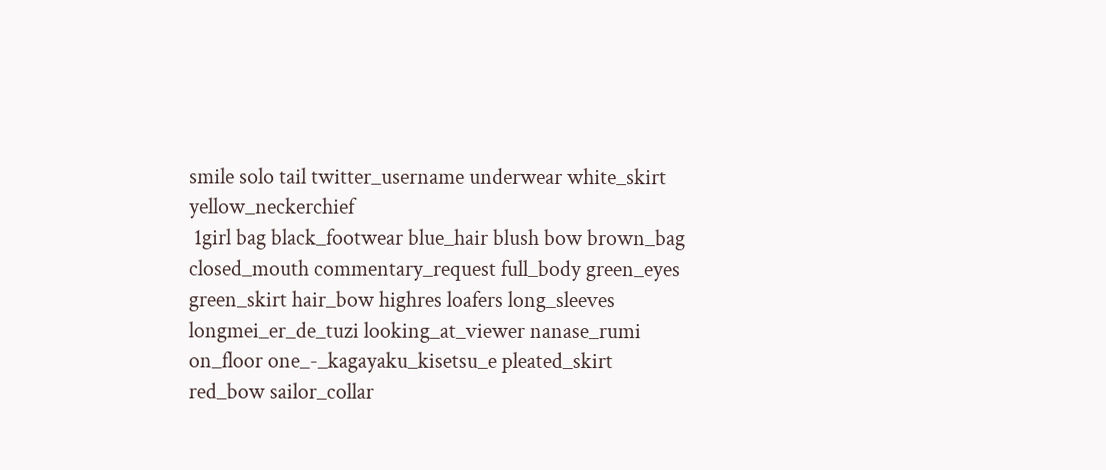smile solo tail twitter_username underwear white_skirt yellow_neckerchief
 1girl bag black_footwear blue_hair blush bow brown_bag closed_mouth commentary_request full_body green_eyes green_skirt hair_bow highres loafers long_sleeves longmei_er_de_tuzi looking_at_viewer nanase_rumi on_floor one_-_kagayaku_kisetsu_e pleated_skirt red_bow sailor_collar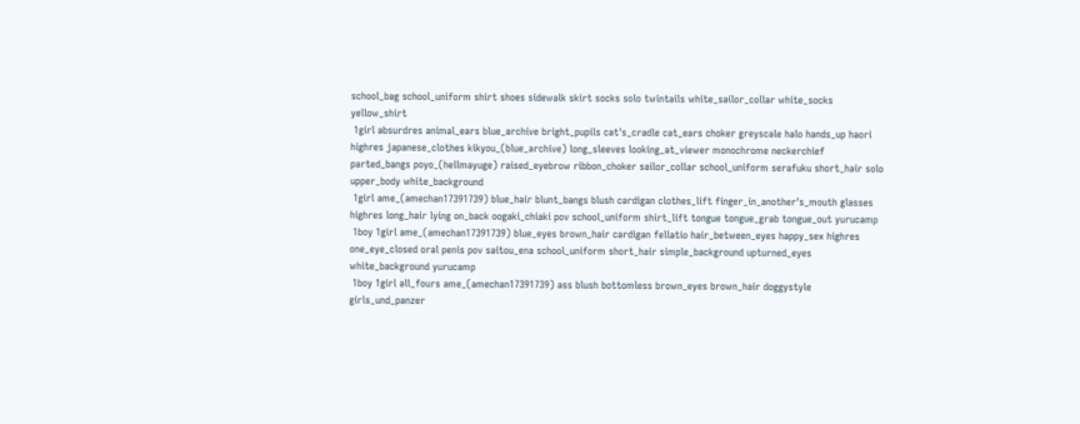school_bag school_uniform shirt shoes sidewalk skirt socks solo twintails white_sailor_collar white_socks yellow_shirt
 1girl absurdres animal_ears blue_archive bright_pupils cat's_cradle cat_ears choker greyscale halo hands_up haori highres japanese_clothes kikyou_(blue_archive) long_sleeves looking_at_viewer monochrome neckerchief parted_bangs poyo_(hellmayuge) raised_eyebrow ribbon_choker sailor_collar school_uniform serafuku short_hair solo upper_body white_background
 1girl ame_(amechan17391739) blue_hair blunt_bangs blush cardigan clothes_lift finger_in_another's_mouth glasses highres long_hair lying on_back oogaki_chiaki pov school_uniform shirt_lift tongue tongue_grab tongue_out yurucamp
 1boy 1girl ame_(amechan17391739) blue_eyes brown_hair cardigan fellatio hair_between_eyes happy_sex highres one_eye_closed oral penis pov saitou_ena school_uniform short_hair simple_background upturned_eyes white_background yurucamp
 1boy 1girl all_fours ame_(amechan17391739) ass blush bottomless brown_eyes brown_hair doggystyle girls_und_panzer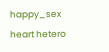happy_sex heart hetero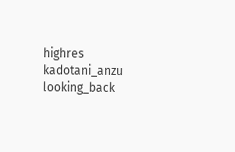highres kadotani_anzu looking_back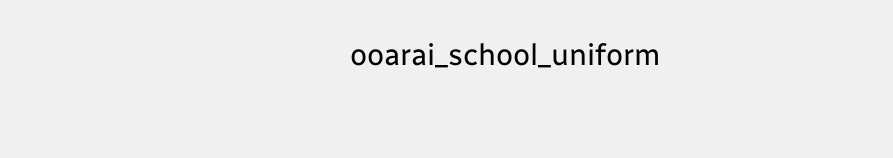ooarai_school_uniform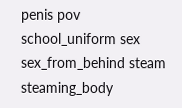penis pov school_uniform sex sex_from_behind steam steaming_body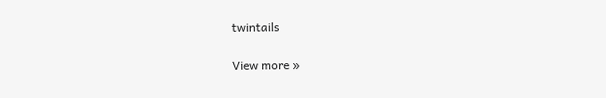twintails

View more »